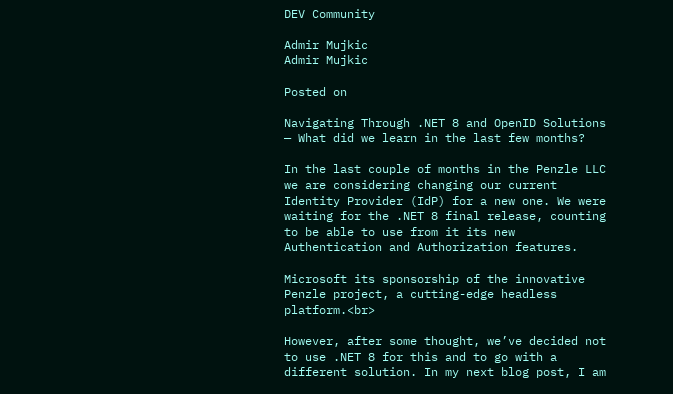DEV Community

Admir Mujkic
Admir Mujkic

Posted on

Navigating Through .NET 8 and OpenID Solutions — What did we learn in the last few months?

In the last couple of months in the Penzle LLC we are considering changing our current Identity Provider (IdP) for a new one. We were waiting for the .NET 8 final release, counting to be able to use from it its new Authentication and Authorization features.

Microsoft its sponsorship of the innovative Penzle project, a cutting-edge headless platform.<br>

However, after some thought, we’ve decided not to use .NET 8 for this and to go with a different solution. In my next blog post, I am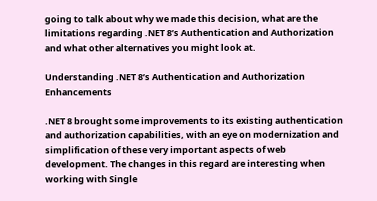going to talk about why we made this decision, what are the limitations regarding .NET 8’s Authentication and Authorization and what other alternatives you might look at.

Understanding .NET 8’s Authentication and Authorization Enhancements

.NET 8 brought some improvements to its existing authentication and authorization capabilities, with an eye on modernization and simplification of these very important aspects of web development. The changes in this regard are interesting when working with Single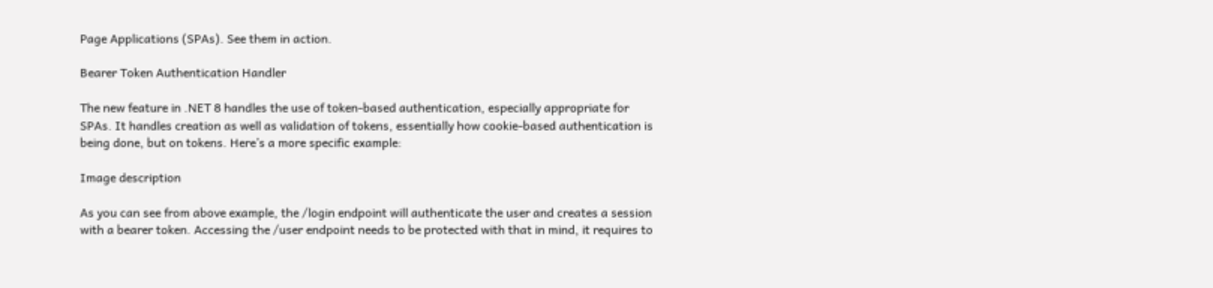Page Applications (SPAs). See them in action.

Bearer Token Authentication Handler

The new feature in .NET 8 handles the use of token-based authentication, especially appropriate for SPAs. It handles creation as well as validation of tokens, essentially how cookie-based authentication is being done, but on tokens. Here’s a more specific example:

Image description

As you can see from above example, the /login endpoint will authenticate the user and creates a session with a bearer token. Accessing the /user endpoint needs to be protected with that in mind, it requires to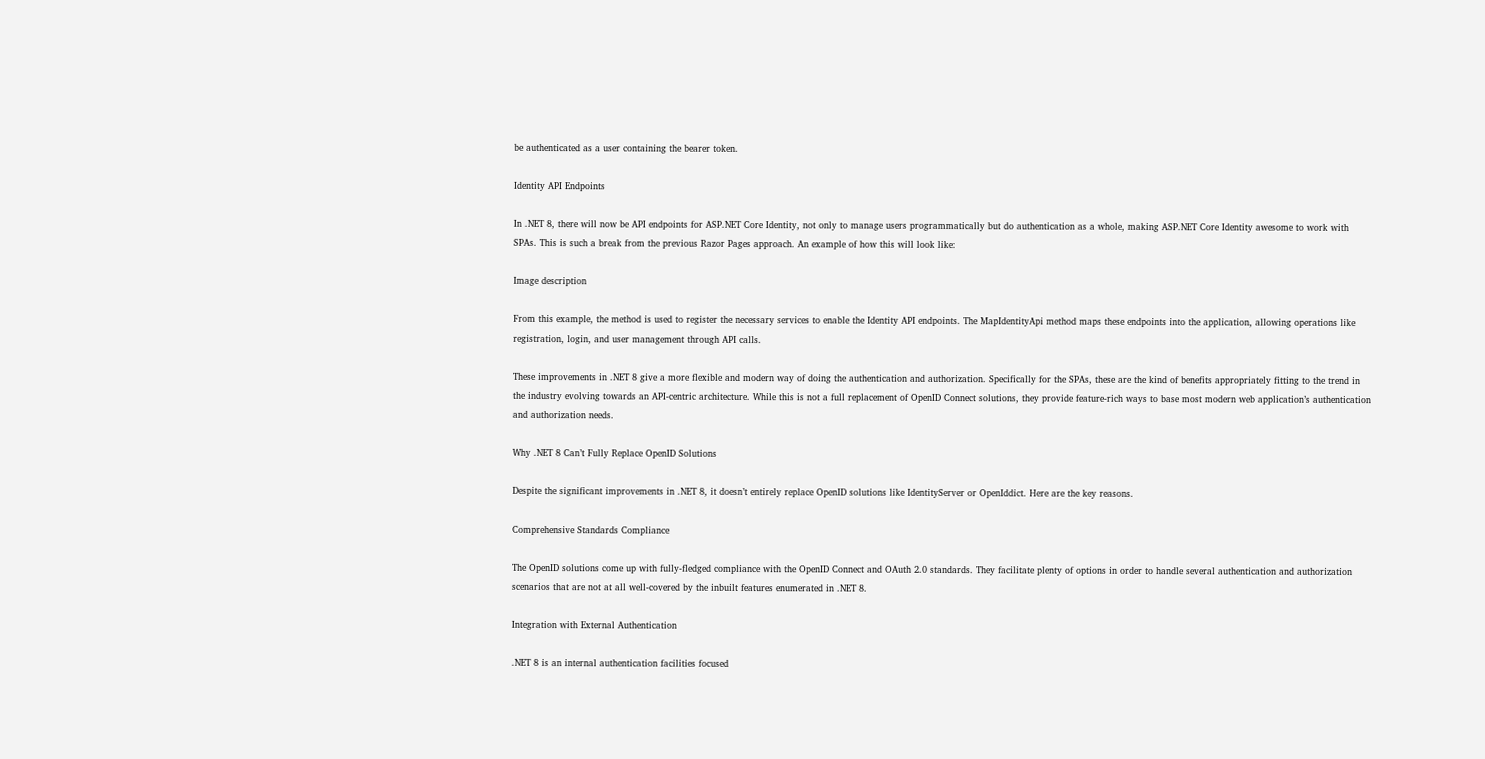be authenticated as a user containing the bearer token.

Identity API Endpoints

In .NET 8, there will now be API endpoints for ASP.NET Core Identity, not only to manage users programmatically but do authentication as a whole, making ASP.NET Core Identity awesome to work with SPAs. This is such a break from the previous Razor Pages approach. An example of how this will look like:

Image description

From this example, the method is used to register the necessary services to enable the Identity API endpoints. The MapIdentityApi method maps these endpoints into the application, allowing operations like registration, login, and user management through API calls.

These improvements in .NET 8 give a more flexible and modern way of doing the authentication and authorization. Specifically for the SPAs, these are the kind of benefits appropriately fitting to the trend in the industry evolving towards an API-centric architecture. While this is not a full replacement of OpenID Connect solutions, they provide feature-rich ways to base most modern web application’s authentication and authorization needs.

Why .NET 8 Can’t Fully Replace OpenID Solutions

Despite the significant improvements in .NET 8, it doesn’t entirely replace OpenID solutions like IdentityServer or OpenIddict. Here are the key reasons.

Comprehensive Standards Compliance

The OpenID solutions come up with fully-fledged compliance with the OpenID Connect and OAuth 2.0 standards. They facilitate plenty of options in order to handle several authentication and authorization scenarios that are not at all well-covered by the inbuilt features enumerated in .NET 8.

Integration with External Authentication

.NET 8 is an internal authentication facilities focused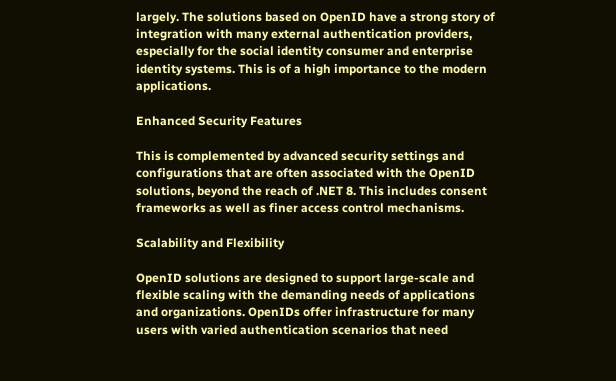largely. The solutions based on OpenID have a strong story of integration with many external authentication providers, especially for the social identity consumer and enterprise identity systems. This is of a high importance to the modern applications.

Enhanced Security Features

This is complemented by advanced security settings and configurations that are often associated with the OpenID solutions, beyond the reach of .NET 8. This includes consent frameworks as well as finer access control mechanisms.

Scalability and Flexibility

OpenID solutions are designed to support large-scale and flexible scaling with the demanding needs of applications and organizations. OpenIDs offer infrastructure for many users with varied authentication scenarios that need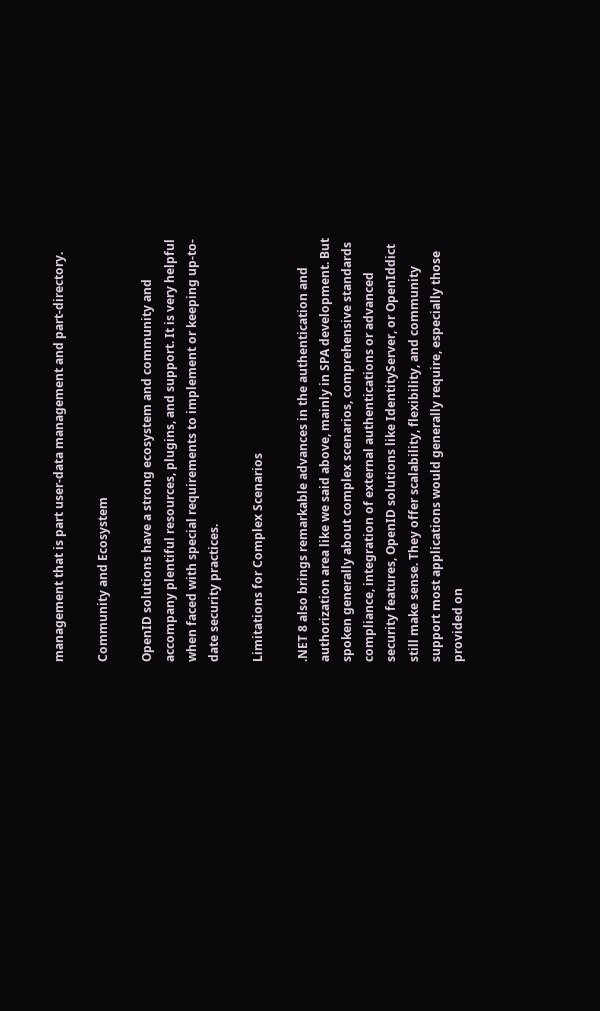management that is part user-data management and part-directory.

Community and Ecosystem

OpenID solutions have a strong ecosystem and community and accompany plentiful resources, plugins, and support. It is very helpful when faced with special requirements to implement or keeping up-to-date security practices.

Limitations for Complex Scenarios

.NET 8 also brings remarkable advances in the authentication and authorization area like we said above, mainly in SPA development. But spoken generally about complex scenarios, comprehensive standards compliance, integration of external authentications or advanced security features, OpenID solutions like IdentityServer, or OpenIddict still make sense. They offer scalability, flexibility, and community support most applications would generally require, especially those provided on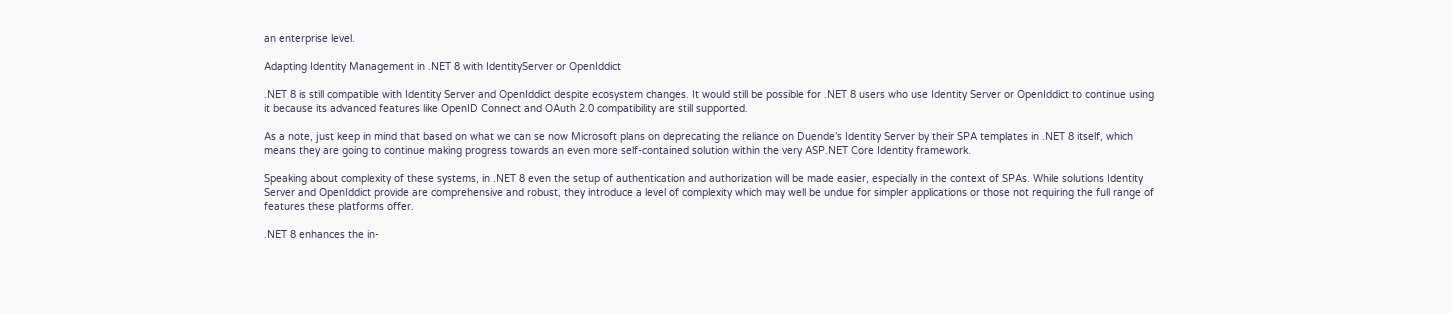an enterprise level.

Adapting Identity Management in .NET 8 with IdentityServer or OpenIddict

.NET 8 is still compatible with Identity Server and OpenIddict despite ecosystem changes. It would still be possible for .NET 8 users who use Identity Server or OpenIddict to continue using it because its advanced features like OpenID Connect and OAuth 2.0 compatibility are still supported.

As a note, just keep in mind that based on what we can se now Microsoft plans on deprecating the reliance on Duende’s Identity Server by their SPA templates in .NET 8 itself, which means they are going to continue making progress towards an even more self-contained solution within the very ASP.NET Core Identity framework.

Speaking about complexity of these systems, in .NET 8 even the setup of authentication and authorization will be made easier, especially in the context of SPAs. While solutions Identity Server and OpenIddict provide are comprehensive and robust, they introduce a level of complexity which may well be undue for simpler applications or those not requiring the full range of features these platforms offer.

.NET 8 enhances the in-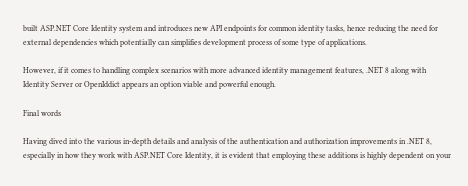built ASP.NET Core Identity system and introduces new API endpoints for common identity tasks, hence reducing the need for external dependencies which potentially can simplifies development process of some type of applications.

However, if it comes to handling complex scenarios with more advanced identity management features, .NET 8 along with Identity Server or OpenIddict appears an option viable and powerful enough.

Final words

Having dived into the various in-depth details and analysis of the authentication and authorization improvements in .NET 8, especially in how they work with ASP.NET Core Identity, it is evident that employing these additions is highly dependent on your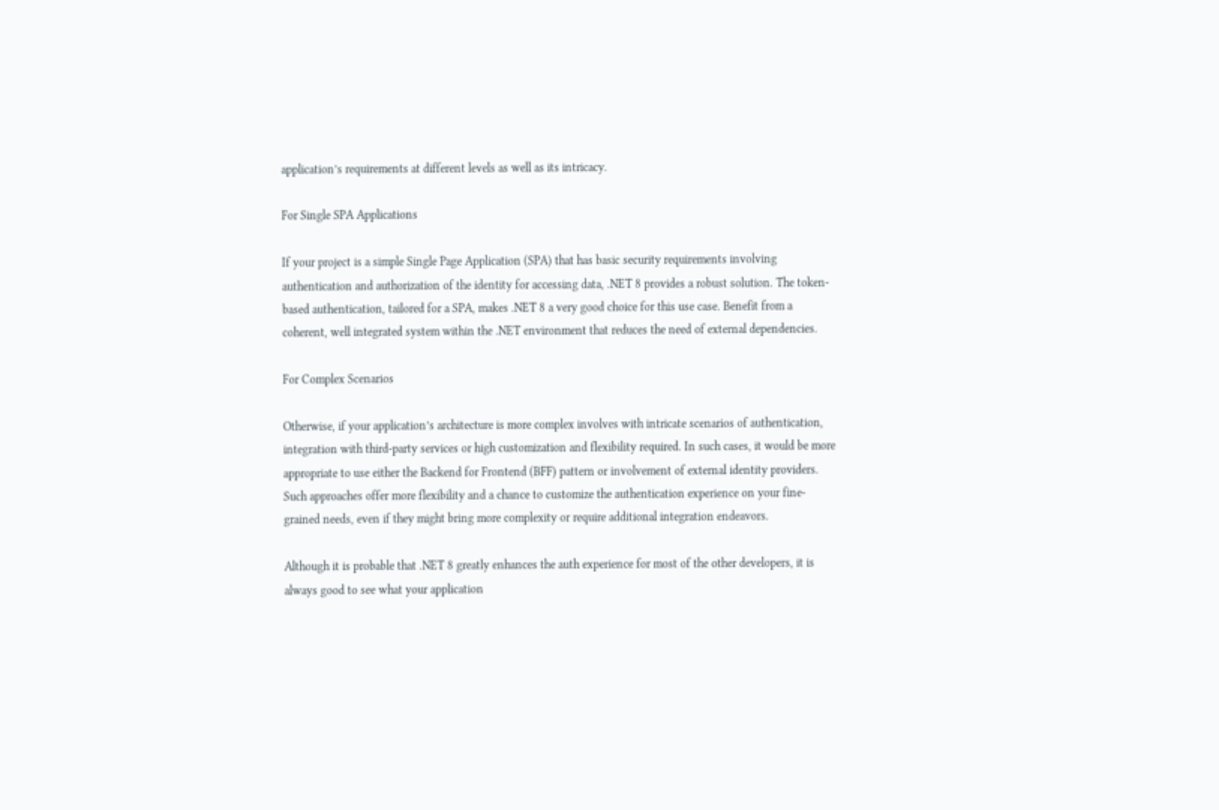application’s requirements at different levels as well as its intricacy.

For Single SPA Applications

If your project is a simple Single Page Application (SPA) that has basic security requirements involving authentication and authorization of the identity for accessing data, .NET 8 provides a robust solution. The token-based authentication, tailored for a SPA, makes .NET 8 a very good choice for this use case. Benefit from a coherent, well integrated system within the .NET environment that reduces the need of external dependencies.

For Complex Scenarios

Otherwise, if your application’s architecture is more complex involves with intricate scenarios of authentication, integration with third-party services or high customization and flexibility required. In such cases, it would be more appropriate to use either the Backend for Frontend (BFF) pattern or involvement of external identity providers. Such approaches offer more flexibility and a chance to customize the authentication experience on your fine-grained needs, even if they might bring more complexity or require additional integration endeavors.

Although it is probable that .NET 8 greatly enhances the auth experience for most of the other developers, it is always good to see what your application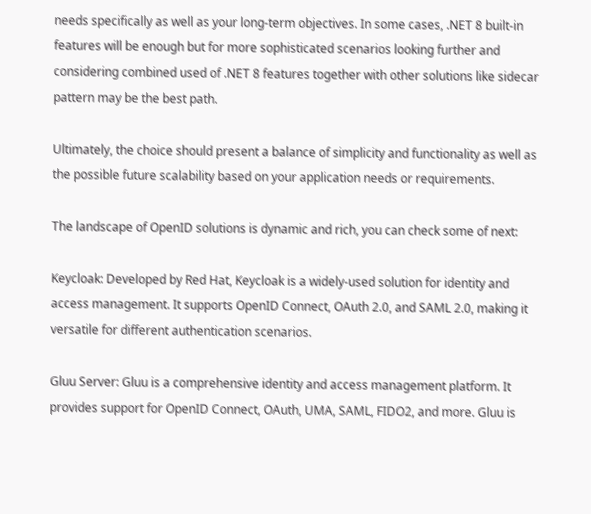needs specifically as well as your long-term objectives. In some cases, .NET 8 built-in features will be enough but for more sophisticated scenarios looking further and considering combined used of .NET 8 features together with other solutions like sidecar pattern may be the best path.

Ultimately, the choice should present a balance of simplicity and functionality as well as the possible future scalability based on your application needs or requirements.

The landscape of OpenID solutions is dynamic and rich, you can check some of next:

Keycloak: Developed by Red Hat, Keycloak is a widely-used solution for identity and access management. It supports OpenID Connect, OAuth 2.0, and SAML 2.0, making it versatile for different authentication scenarios.

Gluu Server: Gluu is a comprehensive identity and access management platform. It provides support for OpenID Connect, OAuth, UMA, SAML, FIDO2, and more. Gluu is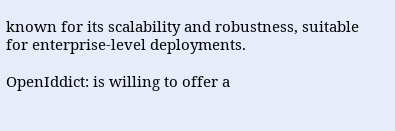known for its scalability and robustness, suitable for enterprise-level deployments.

OpenIddict: is willing to offer a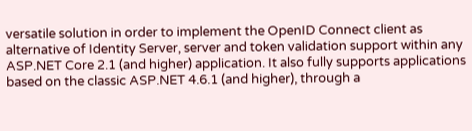versatile solution in order to implement the OpenID Connect client as alternative of Identity Server, server and token validation support within any ASP.NET Core 2.1 (and higher) application. It also fully supports applications based on the classic ASP.NET 4.6.1 (and higher), through a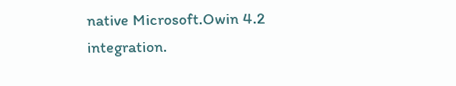native Microsoft.Owin 4.2 integration.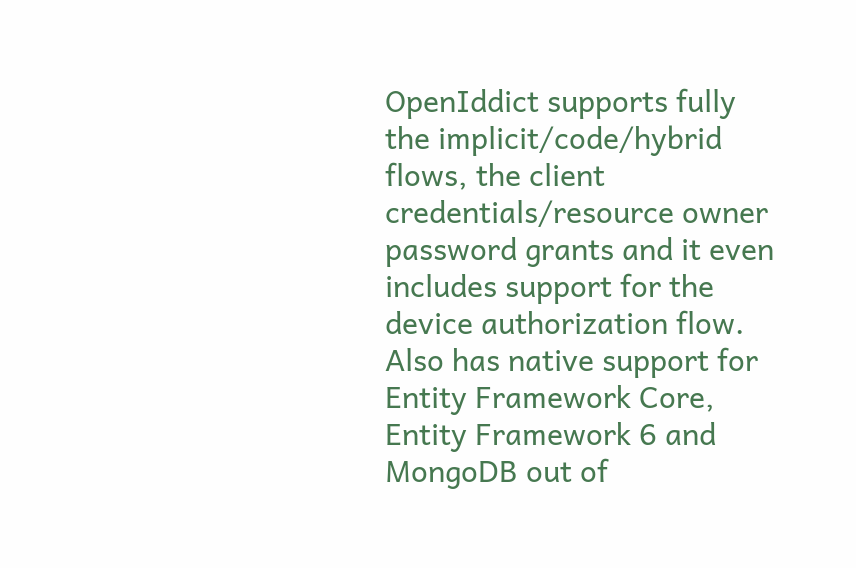OpenIddict supports fully the implicit/code/hybrid flows, the client credentials/resource owner password grants and it even includes support for the device authorization flow. Also has native support for Entity Framework Core, Entity Framework 6 and MongoDB out of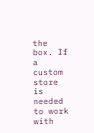the box. If a custom store is needed to work with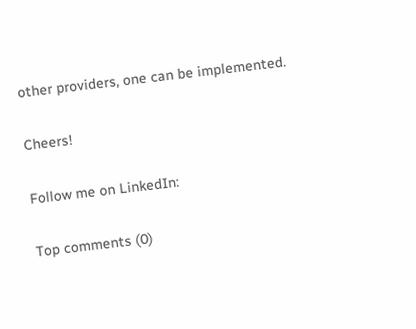other providers, one can be implemented.

Cheers!

Follow me on LinkedIn:

Top comments (0)